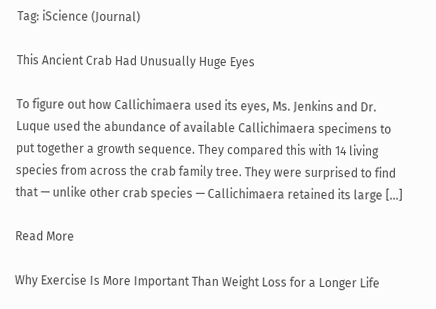Tag: iScience (Journal)

This Ancient Crab Had Unusually Huge Eyes

To figure out how Callichimaera used its eyes, Ms. Jenkins and Dr. Luque used the abundance of available Callichimaera specimens to put together a growth sequence. They compared this with 14 living species from across the crab family tree. They were surprised to find that — unlike other crab species — Callichimaera retained its large […]

Read More

Why Exercise Is More Important Than Weight Loss for a Longer Life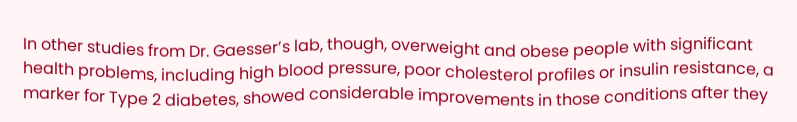In other studies from Dr. Gaesser’s lab, though, overweight and obese people with significant health problems, including high blood pressure, poor cholesterol profiles or insulin resistance, a marker for Type 2 diabetes, showed considerable improvements in those conditions after they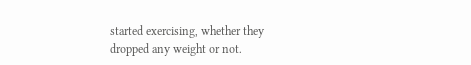started exercising, whether they dropped any weight or not.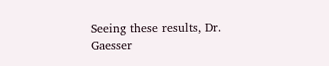Seeing these results, Dr. Gaesser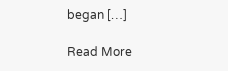began […]

Read More